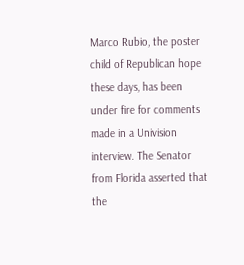Marco Rubio, the poster child of Republican hope these days, has been under fire for comments made in a Univision interview. The Senator from Florida asserted that the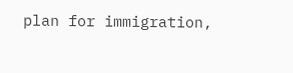plan for immigration,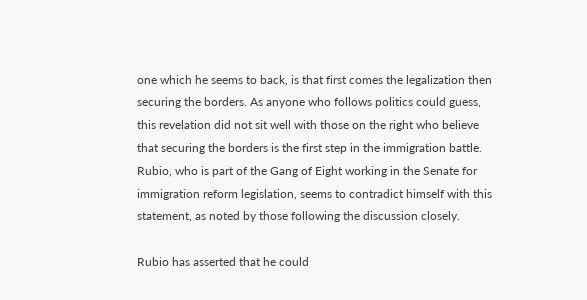one which he seems to back, is that first comes the legalization then securing the borders. As anyone who follows politics could guess, this revelation did not sit well with those on the right who believe that securing the borders is the first step in the immigration battle. Rubio, who is part of the Gang of Eight working in the Senate for immigration reform legislation, seems to contradict himself with this statement, as noted by those following the discussion closely.

Rubio has asserted that he could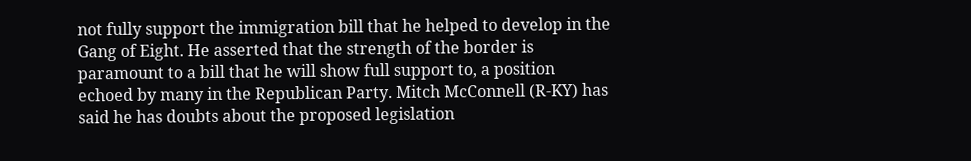not fully support the immigration bill that he helped to develop in the Gang of Eight. He asserted that the strength of the border is paramount to a bill that he will show full support to, a position echoed by many in the Republican Party. Mitch McConnell (R-KY) has said he has doubts about the proposed legislation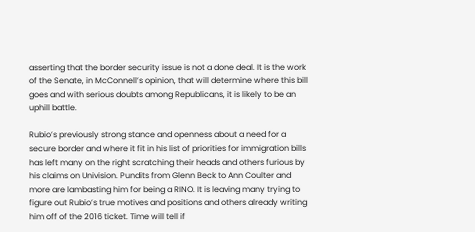asserting that the border security issue is not a done deal. It is the work of the Senate, in McConnell’s opinion, that will determine where this bill goes and with serious doubts among Republicans, it is likely to be an uphill battle.

Rubio’s previously strong stance and openness about a need for a secure border and where it fit in his list of priorities for immigration bills has left many on the right scratching their heads and others furious by his claims on Univision. Pundits from Glenn Beck to Ann Coulter and more are lambasting him for being a RINO. It is leaving many trying to figure out Rubio’s true motives and positions and others already writing him off of the 2016 ticket. Time will tell if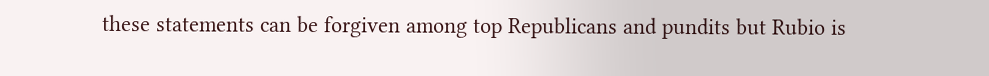these statements can be forgiven among top Republicans and pundits but Rubio is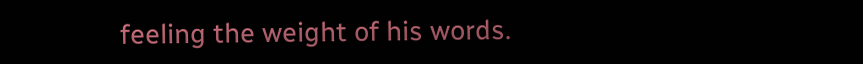feeling the weight of his words.